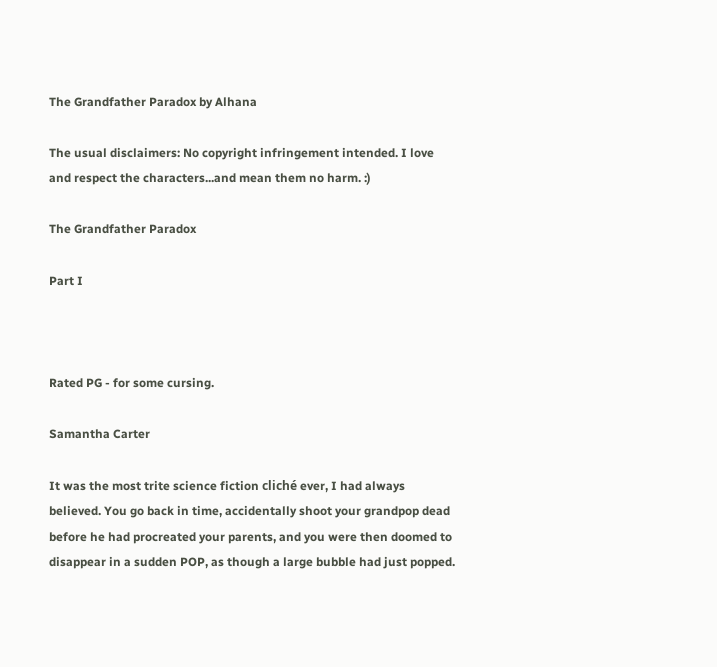The Grandfather Paradox by Alhana

The usual disclaimers: No copyright infringement intended. I love and respect the characters...and mean them no harm. :)

The Grandfather Paradox

Part I



Rated PG - for some cursing.

Samantha Carter

It was the most trite science fiction cliché ever, I had always believed. You go back in time, accidentally shoot your grandpop dead before he had procreated your parents, and you were then doomed to disappear in a sudden POP, as though a large bubble had just popped.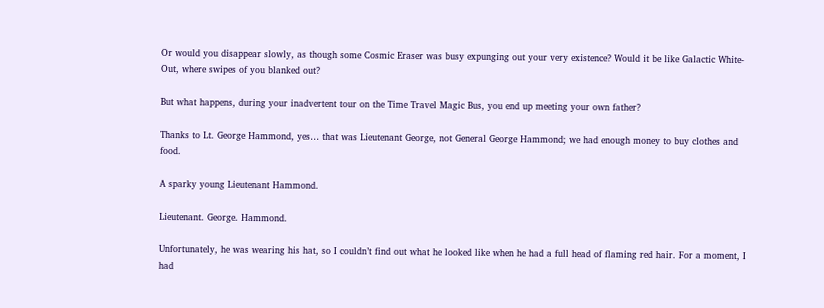Or would you disappear slowly, as though some Cosmic Eraser was busy expunging out your very existence? Would it be like Galactic White-Out, where swipes of you blanked out?

But what happens, during your inadvertent tour on the Time Travel Magic Bus, you end up meeting your own father?

Thanks to Lt. George Hammond, yes… that was Lieutenant George, not General George Hammond; we had enough money to buy clothes and food.

A sparky young Lieutenant Hammond.

Lieutenant. George. Hammond.

Unfortunately, he was wearing his hat, so I couldn’t find out what he looked like when he had a full head of flaming red hair. For a moment, I had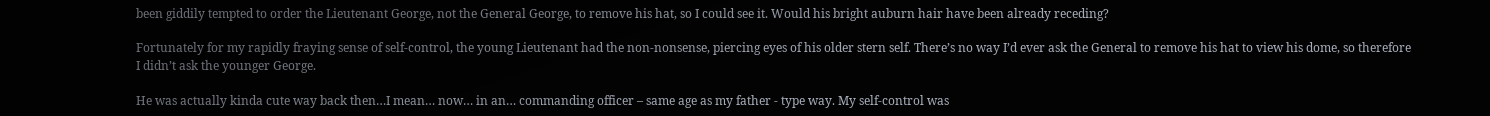been giddily tempted to order the Lieutenant George, not the General George, to remove his hat, so I could see it. Would his bright auburn hair have been already receding?

Fortunately for my rapidly fraying sense of self-control, the young Lieutenant had the non-nonsense, piercing eyes of his older stern self. There’s no way I’d ever ask the General to remove his hat to view his dome, so therefore I didn’t ask the younger George.

He was actually kinda cute way back then…I mean… now… in an… commanding officer – same age as my father - type way. My self-control was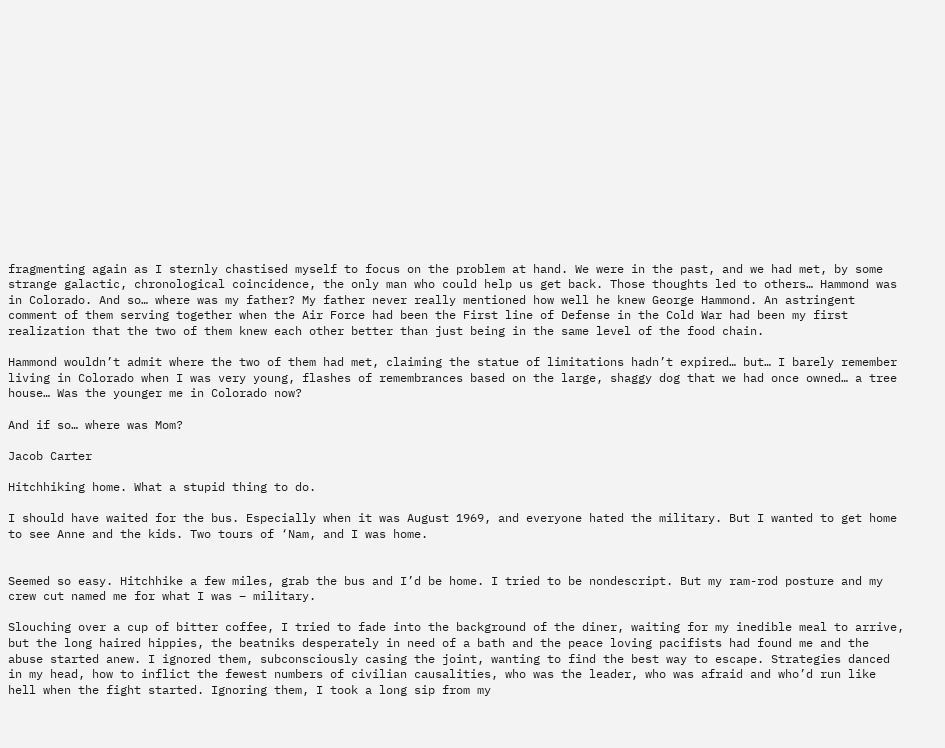fragmenting again as I sternly chastised myself to focus on the problem at hand. We were in the past, and we had met, by some strange galactic, chronological coincidence, the only man who could help us get back. Those thoughts led to others… Hammond was in Colorado. And so… where was my father? My father never really mentioned how well he knew George Hammond. An astringent comment of them serving together when the Air Force had been the First line of Defense in the Cold War had been my first realization that the two of them knew each other better than just being in the same level of the food chain.

Hammond wouldn’t admit where the two of them had met, claiming the statue of limitations hadn’t expired… but… I barely remember living in Colorado when I was very young, flashes of remembrances based on the large, shaggy dog that we had once owned… a tree house… Was the younger me in Colorado now?

And if so… where was Mom?

Jacob Carter

Hitchhiking home. What a stupid thing to do.

I should have waited for the bus. Especially when it was August 1969, and everyone hated the military. But I wanted to get home to see Anne and the kids. Two tours of ‘Nam, and I was home.


Seemed so easy. Hitchhike a few miles, grab the bus and I’d be home. I tried to be nondescript. But my ram-rod posture and my crew cut named me for what I was – military.

Slouching over a cup of bitter coffee, I tried to fade into the background of the diner, waiting for my inedible meal to arrive, but the long haired hippies, the beatniks desperately in need of a bath and the peace loving pacifists had found me and the abuse started anew. I ignored them, subconsciously casing the joint, wanting to find the best way to escape. Strategies danced in my head, how to inflict the fewest numbers of civilian causalities, who was the leader, who was afraid and who’d run like hell when the fight started. Ignoring them, I took a long sip from my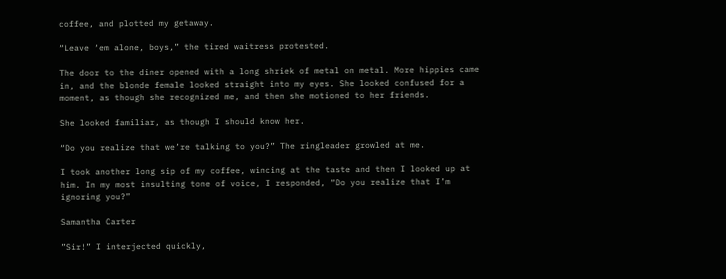coffee, and plotted my getaway.

“Leave ‘em alone, boys,” the tired waitress protested.

The door to the diner opened with a long shriek of metal on metal. More hippies came in, and the blonde female looked straight into my eyes. She looked confused for a moment, as though she recognized me, and then she motioned to her friends.

She looked familiar, as though I should know her.

“Do you realize that we’re talking to you?” The ringleader growled at me.

I took another long sip of my coffee, wincing at the taste and then I looked up at him. In my most insulting tone of voice, I responded, “Do you realize that I’m ignoring you?”

Samantha Carter

”Sir!” I interjected quickly,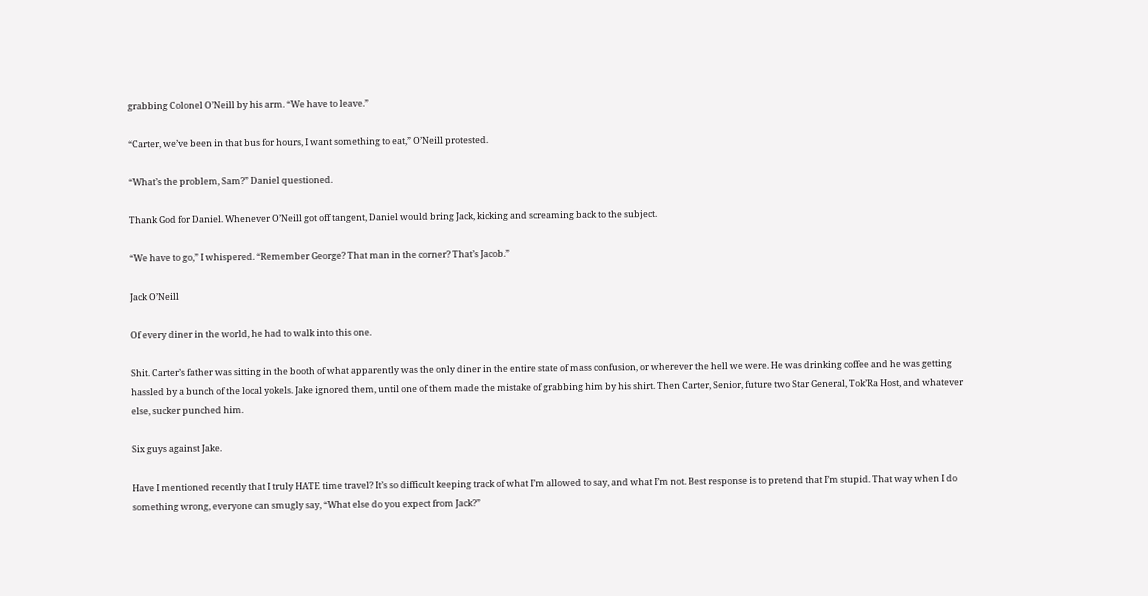grabbing Colonel O’Neill by his arm. “We have to leave.”

“Carter, we’ve been in that bus for hours, I want something to eat,” O’Neill protested.

“What’s the problem, Sam?” Daniel questioned.

Thank God for Daniel. Whenever O’Neill got off tangent, Daniel would bring Jack, kicking and screaming back to the subject.

“We have to go,” I whispered. “Remember George? That man in the corner? That’s Jacob.”

Jack O’Neill

Of every diner in the world, he had to walk into this one.

Shit. Carter’s father was sitting in the booth of what apparently was the only diner in the entire state of mass confusion, or wherever the hell we were. He was drinking coffee and he was getting hassled by a bunch of the local yokels. Jake ignored them, until one of them made the mistake of grabbing him by his shirt. Then Carter, Senior, future two Star General, Tok’Ra Host, and whatever else, sucker punched him.

Six guys against Jake.

Have I mentioned recently that I truly HATE time travel? It’s so difficult keeping track of what I’m allowed to say, and what I’m not. Best response is to pretend that I’m stupid. That way when I do something wrong, everyone can smugly say, “What else do you expect from Jack?”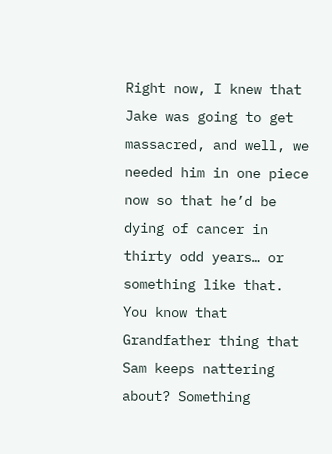Right now, I knew that Jake was going to get massacred, and well, we needed him in one piece now so that he’d be dying of cancer in thirty odd years… or something like that. You know that Grandfather thing that Sam keeps nattering about? Something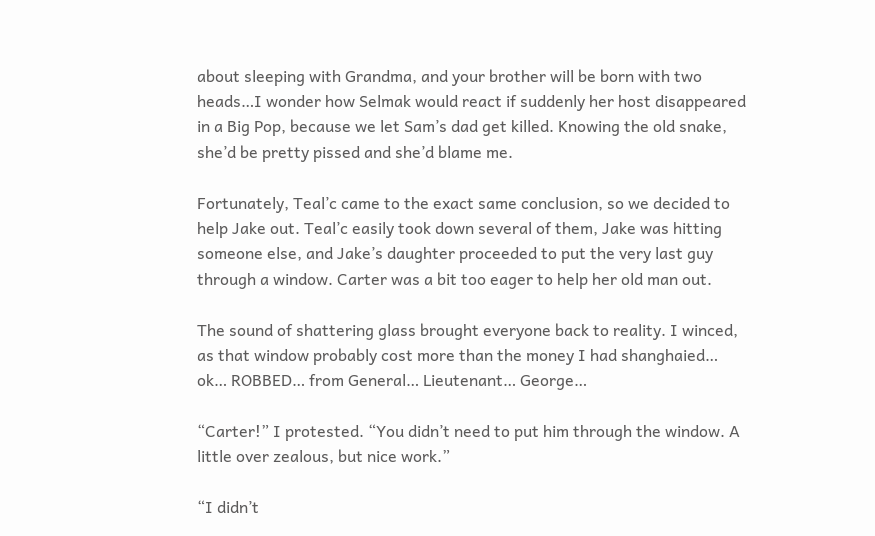about sleeping with Grandma, and your brother will be born with two heads…I wonder how Selmak would react if suddenly her host disappeared in a Big Pop, because we let Sam’s dad get killed. Knowing the old snake, she’d be pretty pissed and she’d blame me.

Fortunately, Teal’c came to the exact same conclusion, so we decided to help Jake out. Teal’c easily took down several of them, Jake was hitting someone else, and Jake’s daughter proceeded to put the very last guy through a window. Carter was a bit too eager to help her old man out.

The sound of shattering glass brought everyone back to reality. I winced, as that window probably cost more than the money I had shanghaied… ok… ROBBED… from General… Lieutenant… George…

“Carter!” I protested. “You didn’t need to put him through the window. A little over zealous, but nice work.”

“I didn’t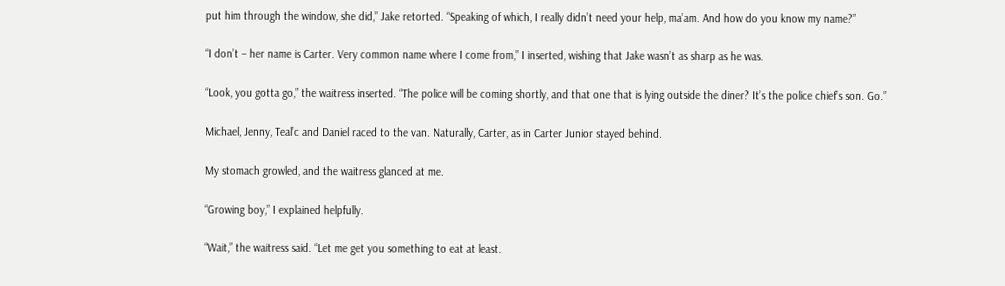put him through the window, she did,” Jake retorted. “Speaking of which, I really didn’t need your help, ma’am. And how do you know my name?”

“I don’t – her name is Carter. Very common name where I come from,” I inserted, wishing that Jake wasn’t as sharp as he was.

“Look, you gotta go,” the waitress inserted. “The police will be coming shortly, and that one that is lying outside the diner? It’s the police chief’s son. Go.”

Michael, Jenny, Teal’c and Daniel raced to the van. Naturally, Carter, as in Carter Junior stayed behind.

My stomach growled, and the waitress glanced at me.

“Growing boy,” I explained helpfully.

“Wait,” the waitress said. “Let me get you something to eat at least.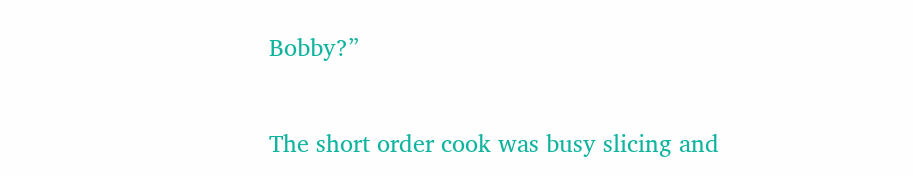Bobby?”

The short order cook was busy slicing and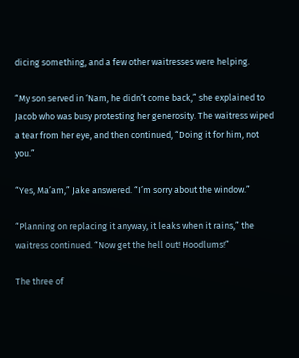dicing something, and a few other waitresses were helping.

“My son served in ‘Nam, he didn’t come back,” she explained to Jacob who was busy protesting her generosity. The waitress wiped a tear from her eye, and then continued, “Doing it for him, not you.”

“Yes, Ma’am,” Jake answered. “I’m sorry about the window.”

“Planning on replacing it anyway, it leaks when it rains,” the waitress continued. “Now get the hell out! Hoodlums!”

The three of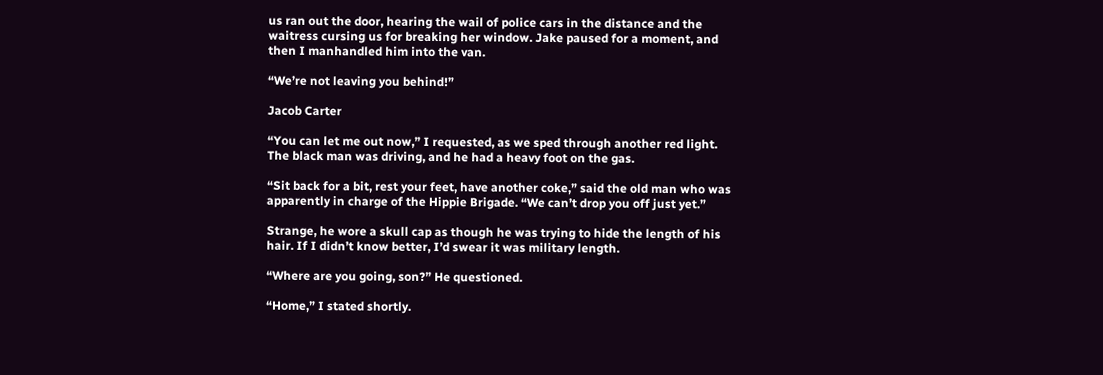us ran out the door, hearing the wail of police cars in the distance and the waitress cursing us for breaking her window. Jake paused for a moment, and then I manhandled him into the van.

“We’re not leaving you behind!”

Jacob Carter

“You can let me out now,” I requested, as we sped through another red light. The black man was driving, and he had a heavy foot on the gas.

“Sit back for a bit, rest your feet, have another coke,” said the old man who was apparently in charge of the Hippie Brigade. “We can’t drop you off just yet.”

Strange, he wore a skull cap as though he was trying to hide the length of his hair. If I didn’t know better, I’d swear it was military length.

“Where are you going, son?” He questioned.

“Home,” I stated shortly.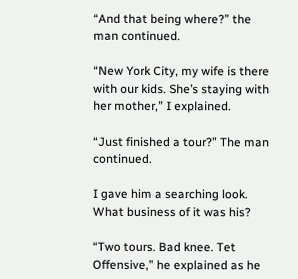“And that being where?” the man continued.

“New York City, my wife is there with our kids. She’s staying with her mother,” I explained.

“Just finished a tour?” The man continued.

I gave him a searching look. What business of it was his?

“Two tours. Bad knee. Tet Offensive,” he explained as he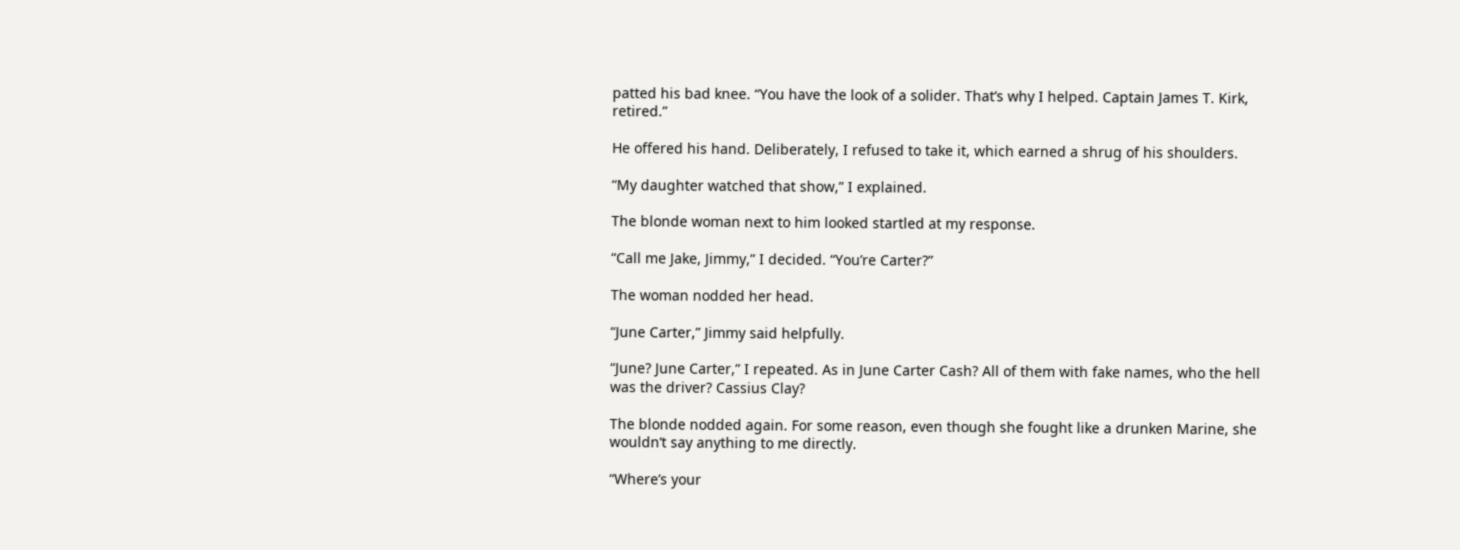patted his bad knee. “You have the look of a solider. That’s why I helped. Captain James T. Kirk, retired.”

He offered his hand. Deliberately, I refused to take it, which earned a shrug of his shoulders.

“My daughter watched that show,” I explained.

The blonde woman next to him looked startled at my response.

“Call me Jake, Jimmy,” I decided. “You’re Carter?”

The woman nodded her head.

“June Carter,” Jimmy said helpfully.

“June? June Carter,” I repeated. As in June Carter Cash? All of them with fake names, who the hell was the driver? Cassius Clay?

The blonde nodded again. For some reason, even though she fought like a drunken Marine, she wouldn’t say anything to me directly.

“Where’s your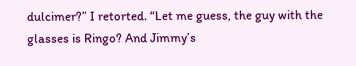dulcimer?” I retorted. “Let me guess, the guy with the glasses is Ringo? And Jimmy’s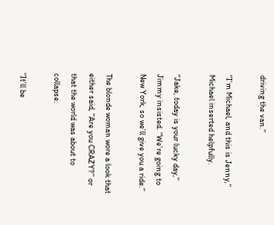driving the van.”

“I’m Michael, and this is Jenny,” Michael inserted helpfully.

“Jake, today is your lucky day,” Jimmy insisted. “We’re going to New York, so we’ll give you a ride.”

The blonde woman wore a look that either said, “Are you CRAZY?” or that the world was about to collapse.

“It’ll be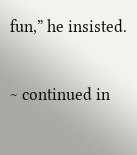fun,” he insisted.

~ continued in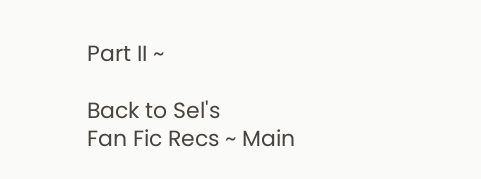Part II ~

Back to Sel's
Fan Fic Recs ~ Main